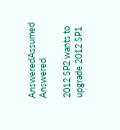AnsweredAssumed Answered

2012 SP2 wants to upgrade 2012 SP1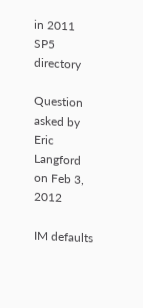in 2011 SP5 directory

Question asked by Eric Langford on Feb 3, 2012

IM defaults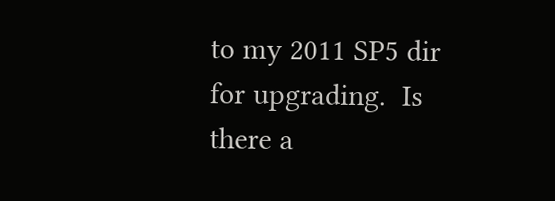to my 2011 SP5 dir for upgrading.  Is there a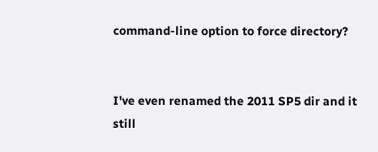command-line option to force directory?


I've even renamed the 2011 SP5 dir and it still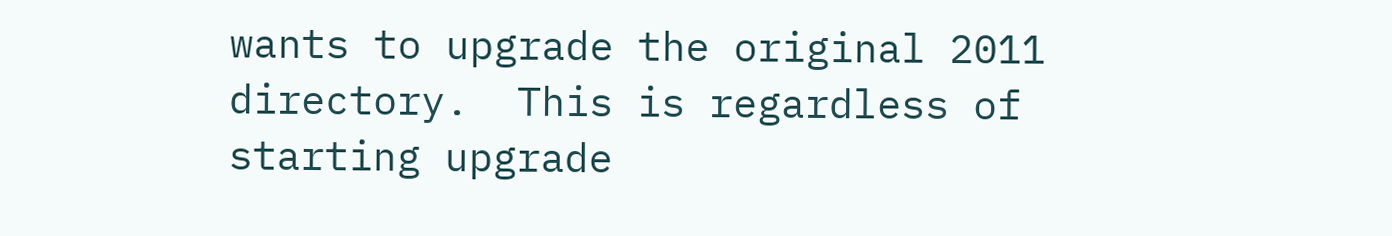wants to upgrade the original 2011 directory.  This is regardless of starting upgrade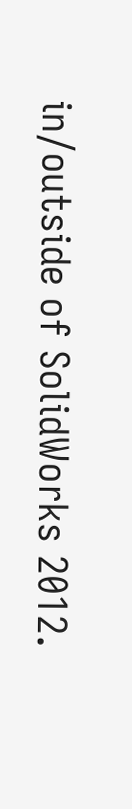in/outside of SolidWorks 2012.